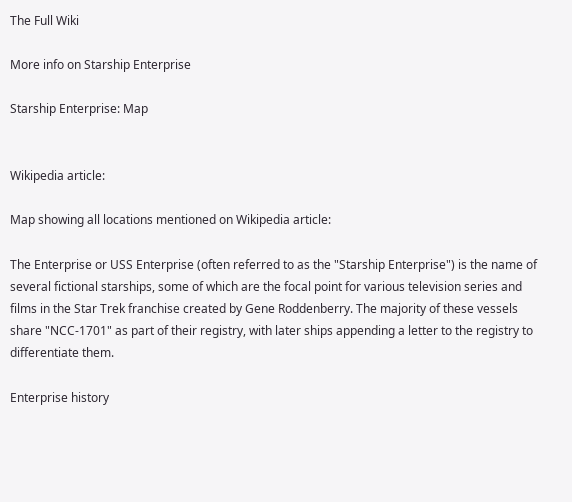The Full Wiki

More info on Starship Enterprise

Starship Enterprise: Map


Wikipedia article:

Map showing all locations mentioned on Wikipedia article:

The Enterprise or USS Enterprise (often referred to as the "Starship Enterprise") is the name of several fictional starships, some of which are the focal point for various television series and films in the Star Trek franchise created by Gene Roddenberry. The majority of these vessels share "NCC-1701" as part of their registry, with later ships appending a letter to the registry to differentiate them.

Enterprise history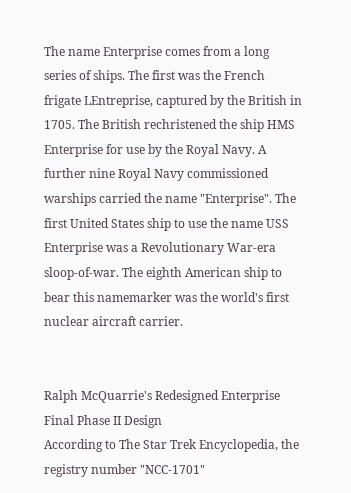The name Enterprise comes from a long series of ships. The first was the French frigate LEntreprise, captured by the British in 1705. The British rechristened the ship HMS Enterprise for use by the Royal Navy. A further nine Royal Navy commissioned warships carried the name "Enterprise". The first United States ship to use the name USS Enterprise was a Revolutionary War-era sloop-of-war. The eighth American ship to bear this namemarker was the world's first nuclear aircraft carrier.


Ralph McQuarrie's Redesigned Enterprise
Final Phase II Design
According to The Star Trek Encyclopedia, the registry number "NCC-1701"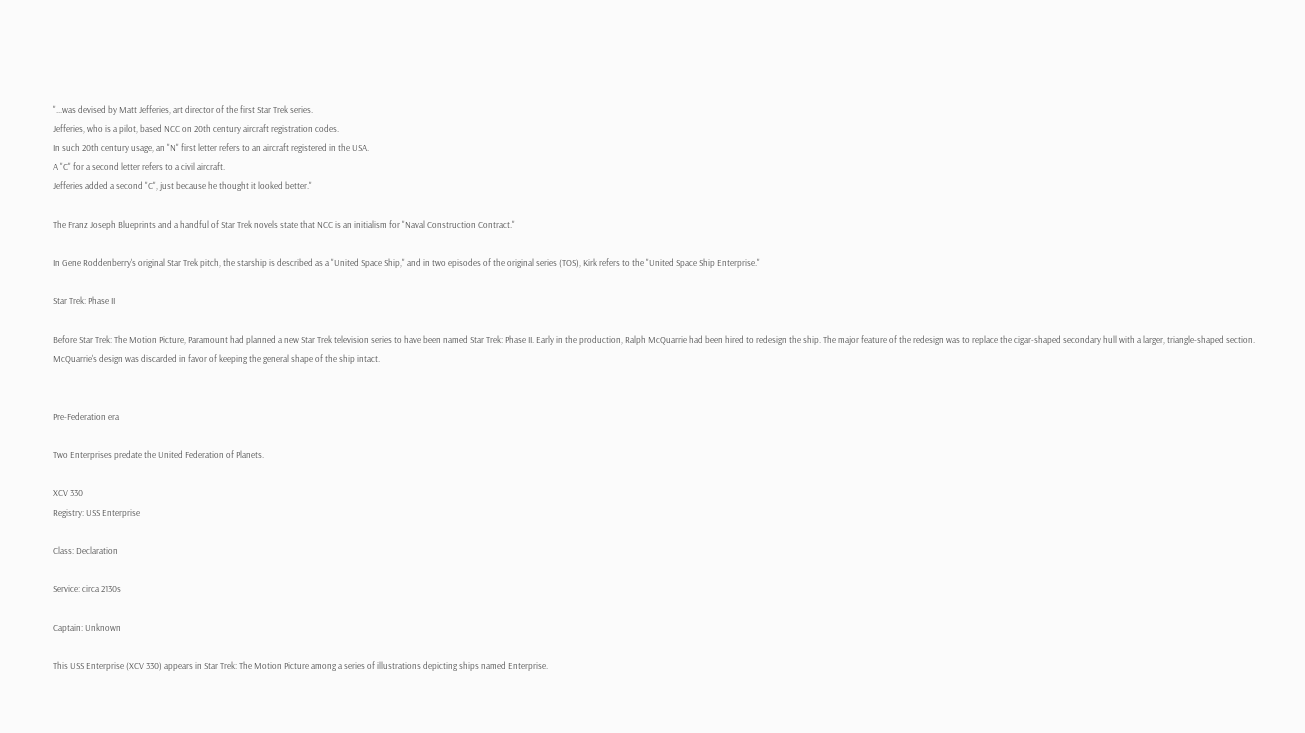"...was devised by Matt Jefferies, art director of the first Star Trek series.
Jefferies, who is a pilot, based NCC on 20th century aircraft registration codes.
In such 20th century usage, an "N" first letter refers to an aircraft registered in the USA.
A "C" for a second letter refers to a civil aircraft.
Jefferies added a second "C", just because he thought it looked better."

The Franz Joseph Blueprints and a handful of Star Trek novels state that NCC is an initialism for "Naval Construction Contract."

In Gene Roddenberry's original Star Trek pitch, the starship is described as a "United Space Ship," and in two episodes of the original series (TOS), Kirk refers to the "United Space Ship Enterprise."

Star Trek: Phase II

Before Star Trek: The Motion Picture, Paramount had planned a new Star Trek television series to have been named Star Trek: Phase II. Early in the production, Ralph McQuarrie had been hired to redesign the ship. The major feature of the redesign was to replace the cigar-shaped secondary hull with a larger, triangle-shaped section. McQuarrie's design was discarded in favor of keeping the general shape of the ship intact.


Pre-Federation era

Two Enterprises predate the United Federation of Planets.

XCV 330
Registry: USS Enterprise

Class: Declaration

Service: circa 2130s

Captain: Unknown

This USS Enterprise (XCV 330) appears in Star Trek: The Motion Picture among a series of illustrations depicting ships named Enterprise.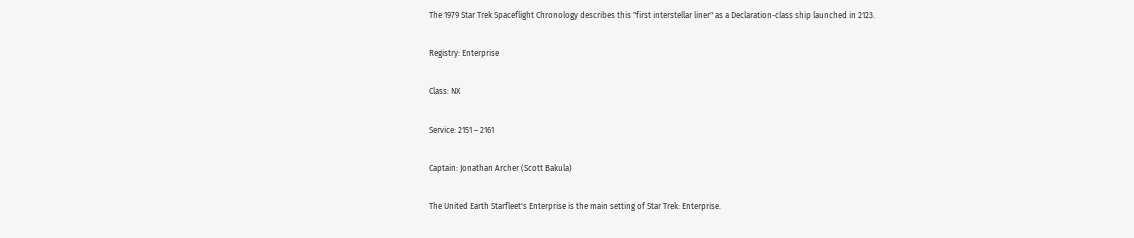The 1979 Star Trek Spaceflight Chronology describes this "first interstellar liner" as a Declaration-class ship launched in 2123.

Registry: Enterprise

Class: NX

Service: 2151 – 2161

Captain: Jonathan Archer (Scott Bakula)

The United Earth Starfleet's Enterprise is the main setting of Star Trek: Enterprise.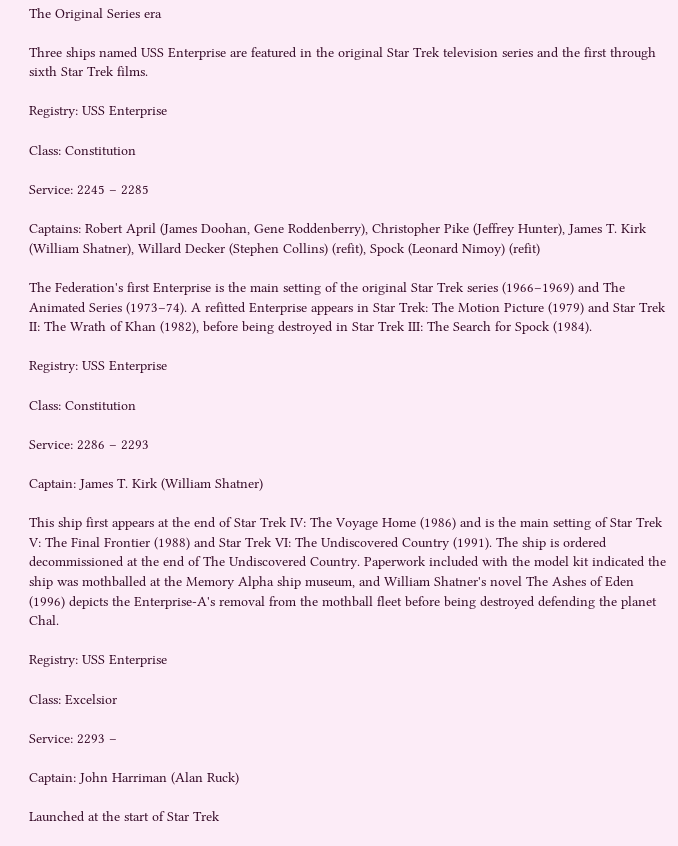The Original Series era

Three ships named USS Enterprise are featured in the original Star Trek television series and the first through sixth Star Trek films.

Registry: USS Enterprise

Class: Constitution

Service: 2245 – 2285

Captains: Robert April (James Doohan, Gene Roddenberry), Christopher Pike (Jeffrey Hunter), James T. Kirk (William Shatner), Willard Decker (Stephen Collins) (refit), Spock (Leonard Nimoy) (refit)

The Federation's first Enterprise is the main setting of the original Star Trek series (1966–1969) and The Animated Series (1973–74). A refitted Enterprise appears in Star Trek: The Motion Picture (1979) and Star Trek II: The Wrath of Khan (1982), before being destroyed in Star Trek III: The Search for Spock (1984).

Registry: USS Enterprise

Class: Constitution

Service: 2286 – 2293

Captain: James T. Kirk (William Shatner)

This ship first appears at the end of Star Trek IV: The Voyage Home (1986) and is the main setting of Star Trek V: The Final Frontier (1988) and Star Trek VI: The Undiscovered Country (1991). The ship is ordered decommissioned at the end of The Undiscovered Country. Paperwork included with the model kit indicated the ship was mothballed at the Memory Alpha ship museum, and William Shatner's novel The Ashes of Eden (1996) depicts the Enterprise-A's removal from the mothball fleet before being destroyed defending the planet Chal.

Registry: USS Enterprise

Class: Excelsior

Service: 2293 –

Captain: John Harriman (Alan Ruck)

Launched at the start of Star Trek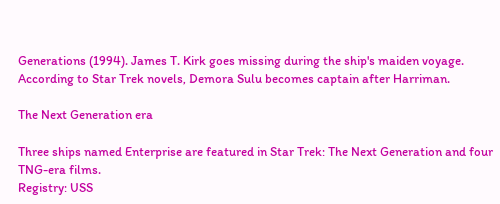Generations (1994). James T. Kirk goes missing during the ship's maiden voyage. According to Star Trek novels, Demora Sulu becomes captain after Harriman.

The Next Generation era

Three ships named Enterprise are featured in Star Trek: The Next Generation and four TNG-era films.
Registry: USS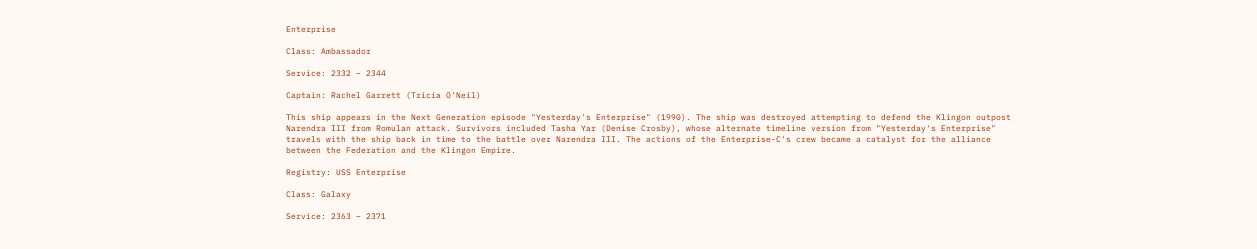Enterprise

Class: Ambassador

Service: 2332 – 2344

Captain: Rachel Garrett (Tricia O'Neil)

This ship appears in the Next Generation episode "Yesterday's Enterprise" (1990). The ship was destroyed attempting to defend the Klingon outpost Narendra III from Romulan attack. Survivors included Tasha Yar (Denise Crosby), whose alternate timeline version from "Yesterday's Enterprise" travels with the ship back in time to the battle over Narendra III. The actions of the Enterprise-C's crew became a catalyst for the alliance between the Federation and the Klingon Empire.

Registry: USS Enterprise

Class: Galaxy

Service: 2363 – 2371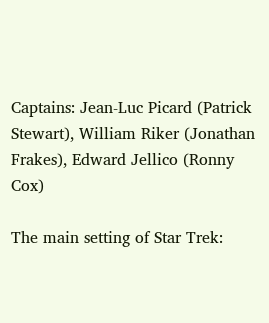Captains: Jean-Luc Picard (Patrick Stewart), William Riker (Jonathan Frakes), Edward Jellico (Ronny Cox)

The main setting of Star Trek: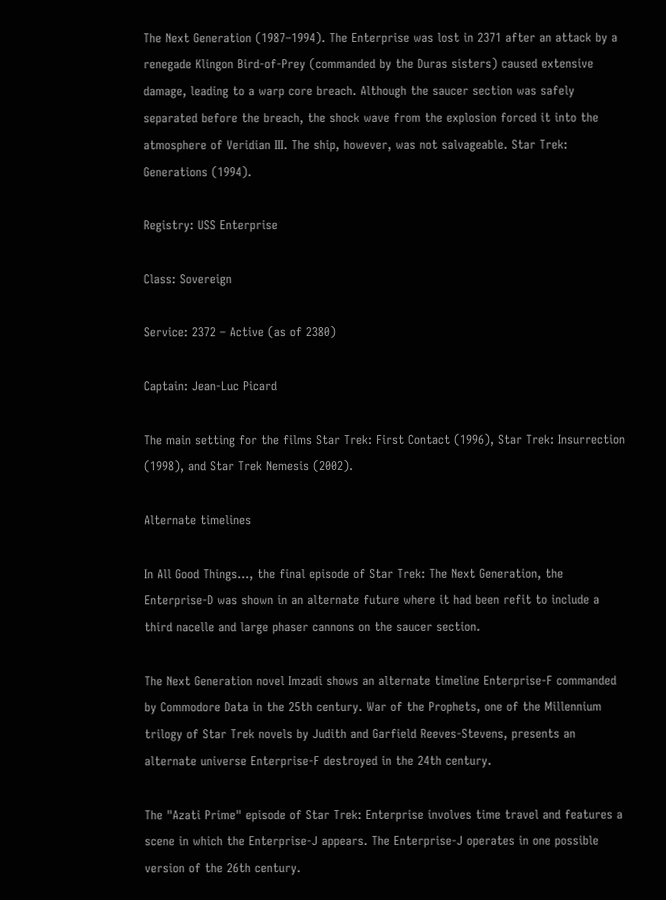The Next Generation (1987–1994). The Enterprise was lost in 2371 after an attack by a renegade Klingon Bird-of-Prey (commanded by the Duras sisters) caused extensive damage, leading to a warp core breach. Although the saucer section was safely separated before the breach, the shock wave from the explosion forced it into the atmosphere of Veridian III. The ship, however, was not salvageable. Star Trek: Generations (1994).

Registry: USS Enterprise

Class: Sovereign

Service: 2372 – Active (as of 2380)

Captain: Jean-Luc Picard

The main setting for the films Star Trek: First Contact (1996), Star Trek: Insurrection (1998), and Star Trek Nemesis (2002).

Alternate timelines

In All Good Things..., the final episode of Star Trek: The Next Generation, the Enterprise-D was shown in an alternate future where it had been refit to include a third nacelle and large phaser cannons on the saucer section.

The Next Generation novel Imzadi shows an alternate timeline Enterprise-F commanded by Commodore Data in the 25th century. War of the Prophets, one of the Millennium trilogy of Star Trek novels by Judith and Garfield Reeves-Stevens, presents an alternate universe Enterprise-F destroyed in the 24th century.

The "Azati Prime" episode of Star Trek: Enterprise involves time travel and features a scene in which the Enterprise-J appears. The Enterprise-J operates in one possible version of the 26th century.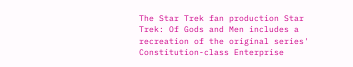The Star Trek fan production Star Trek: Of Gods and Men includes a recreation of the original series' Constitution-class Enterprise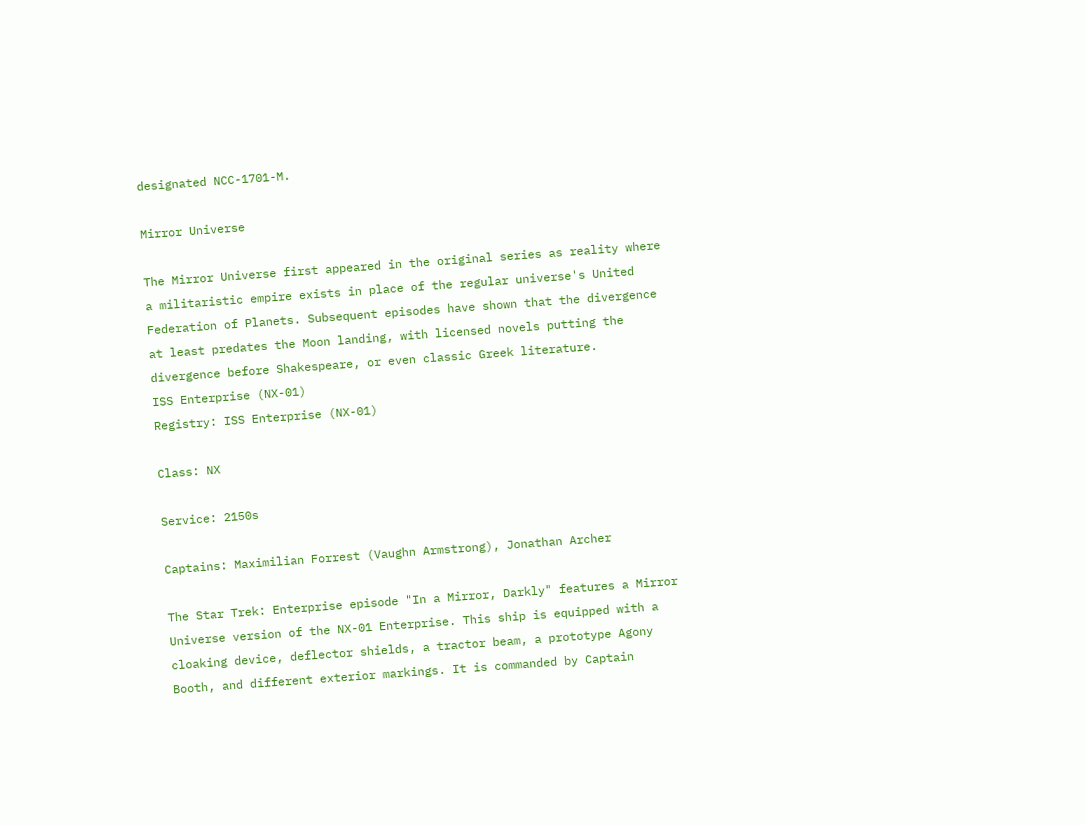designated NCC-1701-M.

Mirror Universe

The Mirror Universe first appeared in the original series as reality where a militaristic empire exists in place of the regular universe's United Federation of Planets. Subsequent episodes have shown that the divergence at least predates the Moon landing, with licensed novels putting the divergence before Shakespeare, or even classic Greek literature.
ISS Enterprise (NX-01)
Registry: ISS Enterprise (NX-01)

Class: NX

Service: 2150s

Captains: Maximilian Forrest (Vaughn Armstrong), Jonathan Archer

The Star Trek: Enterprise episode "In a Mirror, Darkly" features a Mirror Universe version of the NX-01 Enterprise. This ship is equipped with a cloaking device, deflector shields, a tractor beam, a prototype Agony Booth, and different exterior markings. It is commanded by Captain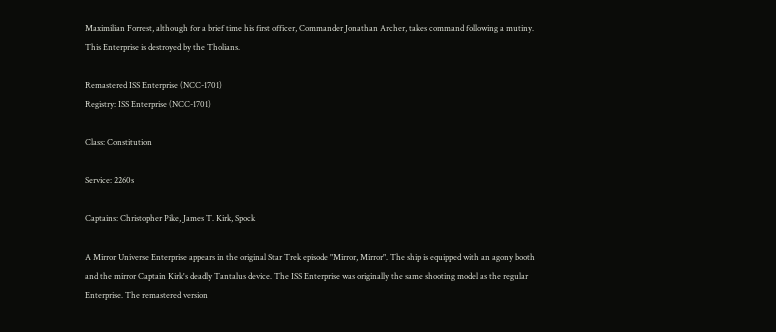Maximilian Forrest, although for a brief time his first officer, Commander Jonathan Archer, takes command following a mutiny. This Enterprise is destroyed by the Tholians.

Remastered ISS Enterprise (NCC-1701)
Registry: ISS Enterprise (NCC-1701)

Class: Constitution

Service: 2260s

Captains: Christopher Pike, James T. Kirk, Spock

A Mirror Universe Enterprise appears in the original Star Trek episode "Mirror, Mirror". The ship is equipped with an agony booth and the mirror Captain Kirk's deadly Tantalus device. The ISS Enterprise was originally the same shooting model as the regular Enterprise. The remastered version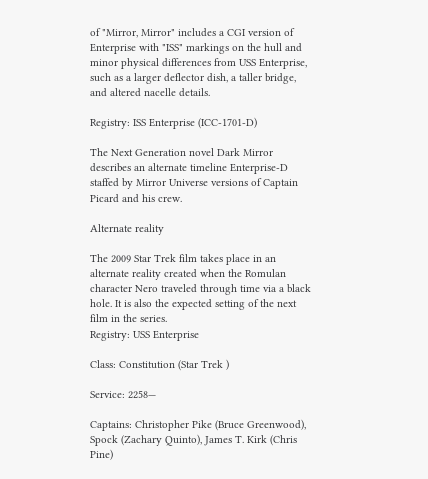of "Mirror, Mirror" includes a CGI version of Enterprise with "ISS" markings on the hull and minor physical differences from USS Enterprise, such as a larger deflector dish, a taller bridge, and altered nacelle details.

Registry: ISS Enterprise (ICC-1701-D)

The Next Generation novel Dark Mirror describes an alternate timeline Enterprise-D staffed by Mirror Universe versions of Captain Picard and his crew.

Alternate reality

The 2009 Star Trek film takes place in an alternate reality created when the Romulan character Nero traveled through time via a black hole. It is also the expected setting of the next film in the series.
Registry: USS Enterprise

Class: Constitution (Star Trek )

Service: 2258—

Captains: Christopher Pike (Bruce Greenwood), Spock (Zachary Quinto), James T. Kirk (Chris Pine)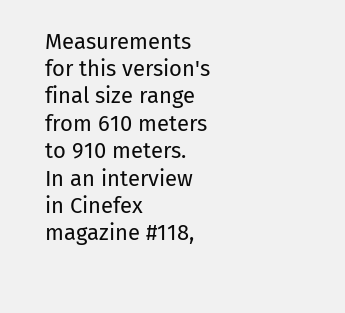Measurements for this version's final size range from 610 meters to 910 meters. In an interview in Cinefex magazine #118,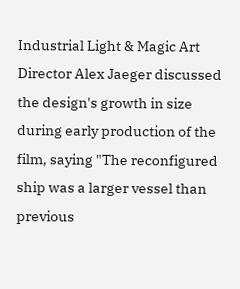Industrial Light & Magic Art Director Alex Jaeger discussed the design's growth in size during early production of the film, saying "The reconfigured ship was a larger vessel than previous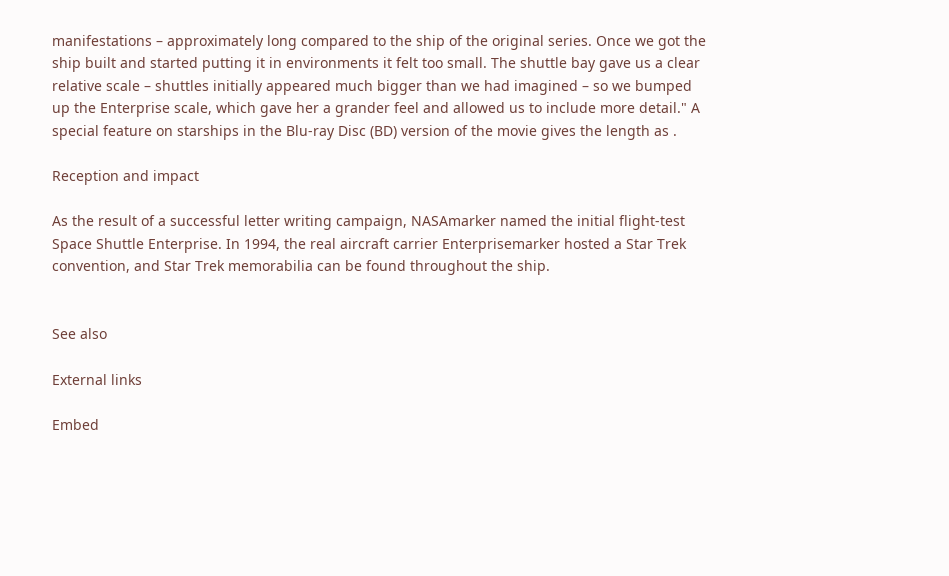manifestations – approximately long compared to the ship of the original series. Once we got the ship built and started putting it in environments it felt too small. The shuttle bay gave us a clear relative scale – shuttles initially appeared much bigger than we had imagined – so we bumped up the Enterprise scale, which gave her a grander feel and allowed us to include more detail." A special feature on starships in the Blu-ray Disc (BD) version of the movie gives the length as .

Reception and impact

As the result of a successful letter writing campaign, NASAmarker named the initial flight-test Space Shuttle Enterprise. In 1994, the real aircraft carrier Enterprisemarker hosted a Star Trek convention, and Star Trek memorabilia can be found throughout the ship.


See also

External links

Embed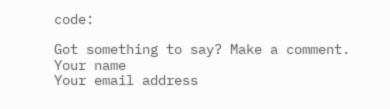code:

Got something to say? Make a comment.
Your name
Your email address